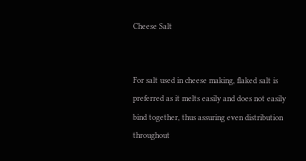Cheese Salt


For salt used in cheese making, flaked salt is preferred as it melts easily and does not easily bind together, thus assuring even distribution throughout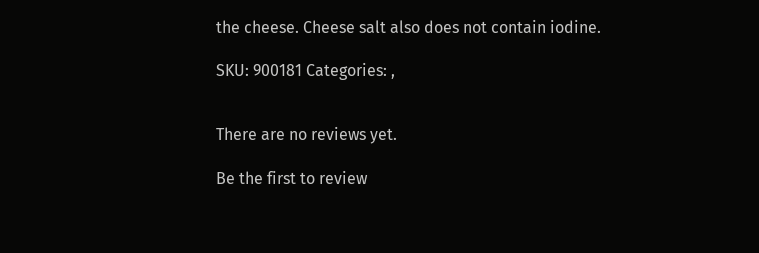the cheese. Cheese salt also does not contain iodine.

SKU: 900181 Categories: ,


There are no reviews yet.

Be the first to review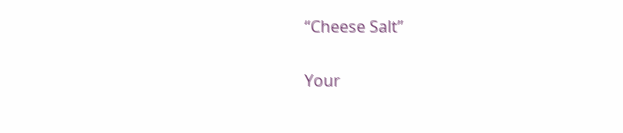“Cheese Salt”

Your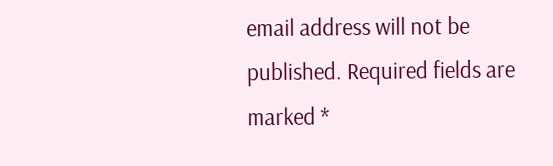email address will not be published. Required fields are marked *